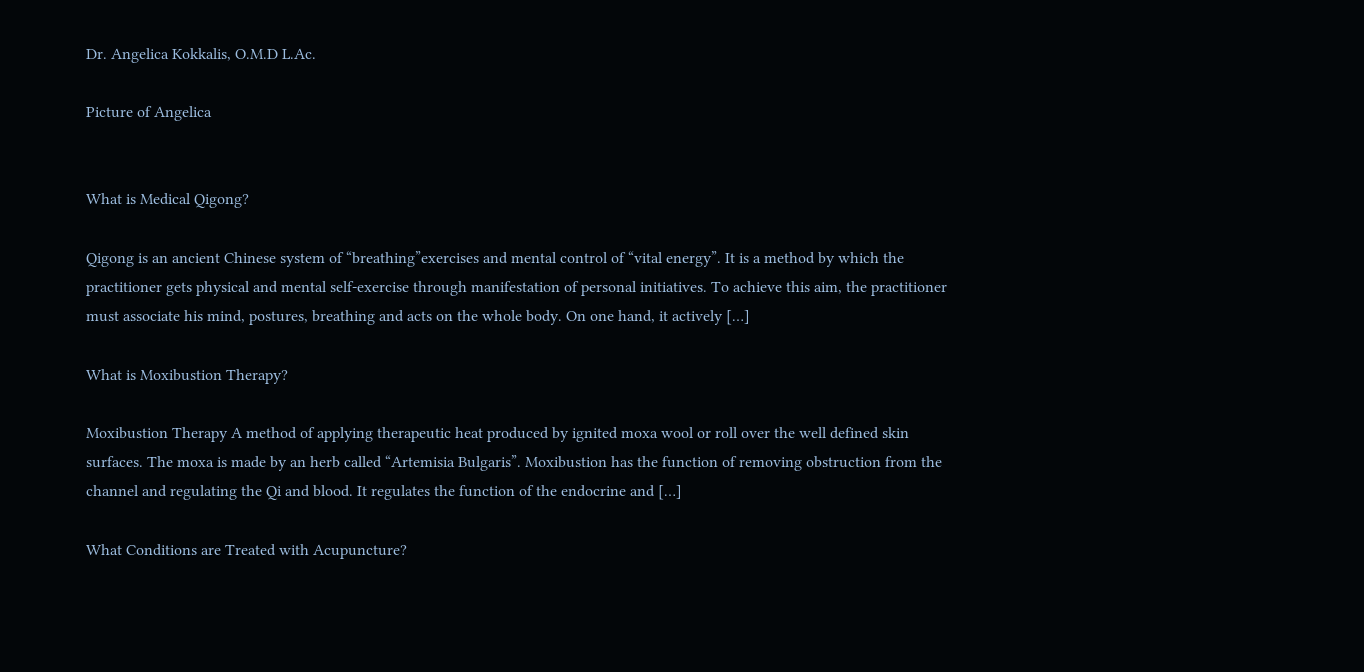Dr. Angelica Kokkalis, O.M.D L.Ac.

Picture of Angelica


What is Medical Qigong?

Qigong is an ancient Chinese system of “breathing”exercises and mental control of “vital energy”. It is a method by which the practitioner gets physical and mental self-exercise through manifestation of personal initiatives. To achieve this aim, the practitioner must associate his mind, postures, breathing and acts on the whole body. On one hand, it actively […]

What is Moxibustion Therapy?

Moxibustion Therapy A method of applying therapeutic heat produced by ignited moxa wool or roll over the well defined skin surfaces. The moxa is made by an herb called “Artemisia Bulgaris”. Moxibustion has the function of removing obstruction from the channel and regulating the Qi and blood. It regulates the function of the endocrine and […]

What Conditions are Treated with Acupuncture?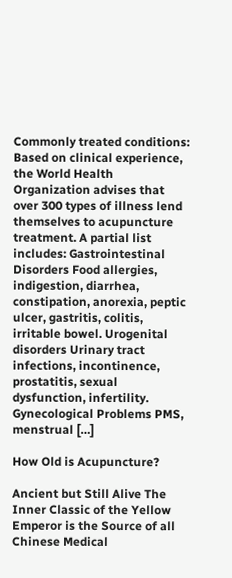Commonly treated conditions: Based on clinical experience, the World Health Organization advises that over 300 types of illness lend themselves to acupuncture treatment. A partial list includes: Gastrointestinal Disorders Food allergies, indigestion, diarrhea, constipation, anorexia, peptic ulcer, gastritis, colitis, irritable bowel. Urogenital disorders Urinary tract infections, incontinence, prostatitis, sexual dysfunction, infertility. Gynecological Problems PMS, menstrual […]

How Old is Acupuncture?

Ancient but Still Alive The Inner Classic of the Yellow Emperor is the Source of all Chinese Medical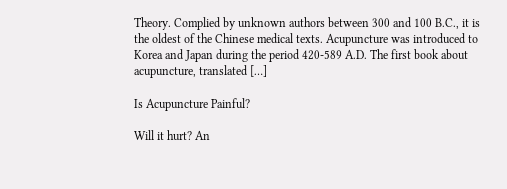Theory. Complied by unknown authors between 300 and 100 B.C., it is the oldest of the Chinese medical texts. Acupuncture was introduced to Korea and Japan during the period 420-589 A.D. The first book about acupuncture, translated […]

Is Acupuncture Painful?

Will it hurt? An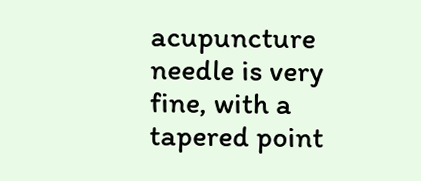acupuncture needle is very fine, with a tapered point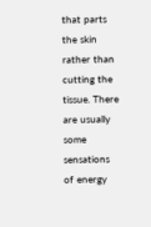that parts the skin rather than cutting the tissue. There are usually some sensations of energy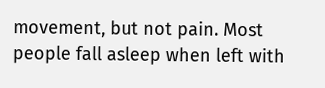movement, but not pain. Most people fall asleep when left with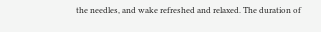the needles, and wake refreshed and relaxed. The duration of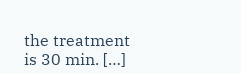the treatment is 30 min. […]